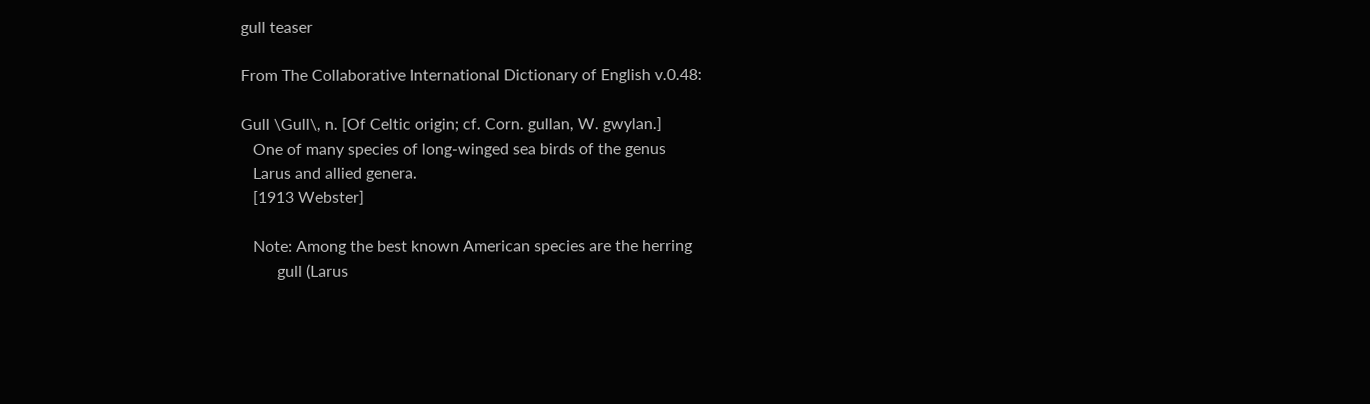gull teaser

From The Collaborative International Dictionary of English v.0.48:

Gull \Gull\, n. [Of Celtic origin; cf. Corn. gullan, W. gwylan.]
   One of many species of long-winged sea birds of the genus
   Larus and allied genera.
   [1913 Webster]

   Note: Among the best known American species are the herring
         gull (Larus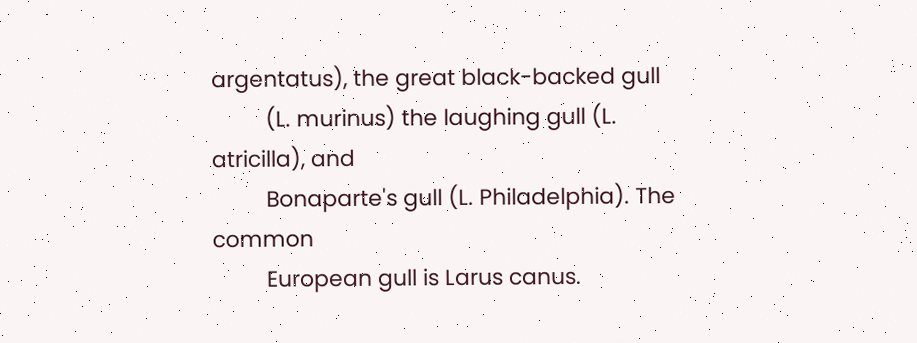argentatus), the great black-backed gull
         (L. murinus) the laughing gull (L. atricilla), and
         Bonaparte's gull (L. Philadelphia). The common
         European gull is Larus canus.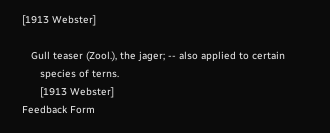[1913 Webster]

   Gull teaser (Zool.), the jager; -- also applied to certain
      species of terns.
      [1913 Webster]
Feedback Form